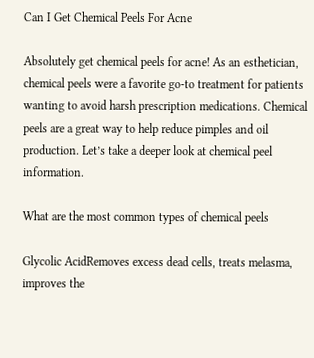Can I Get Chemical Peels For Acne

Absolutely get chemical peels for acne! As an esthetician, chemical peels were a favorite go-to treatment for patients wanting to avoid harsh prescription medications. Chemical peels are a great way to help reduce pimples and oil production. Let’s take a deeper look at chemical peel information.

What are the most common types of chemical peels

Glycolic AcidRemoves excess dead cells, treats melasma, improves the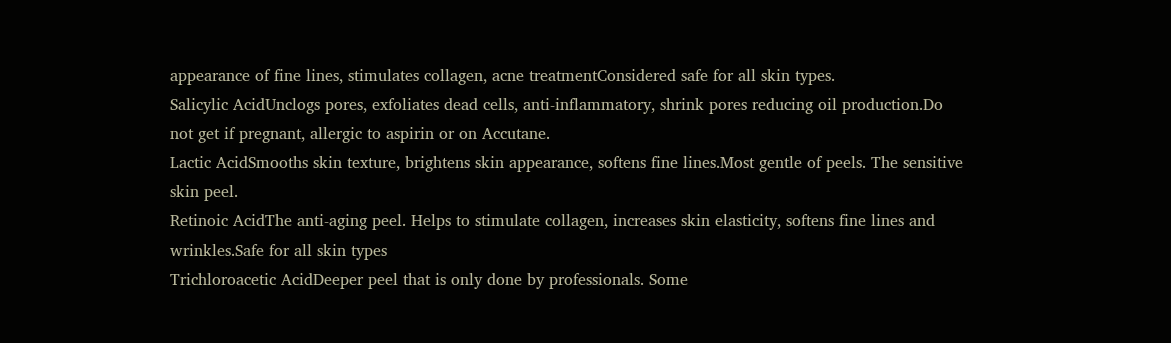appearance of fine lines, stimulates collagen, acne treatmentConsidered safe for all skin types.
Salicylic AcidUnclogs pores, exfoliates dead cells, anti-inflammatory, shrink pores reducing oil production.Do not get if pregnant, allergic to aspirin or on Accutane.
Lactic AcidSmooths skin texture, brightens skin appearance, softens fine lines.Most gentle of peels. The sensitive skin peel.
Retinoic AcidThe anti-aging peel. Helps to stimulate collagen, increases skin elasticity, softens fine lines and wrinkles.Safe for all skin types
Trichloroacetic AcidDeeper peel that is only done by professionals. Some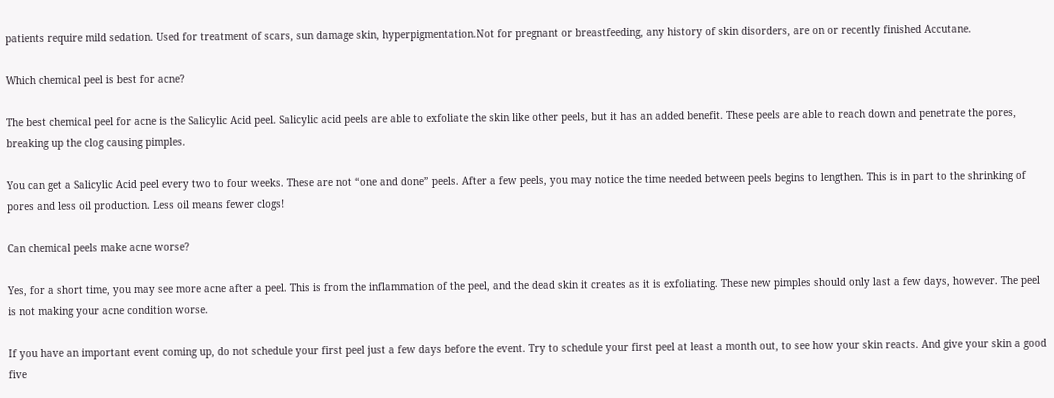patients require mild sedation. Used for treatment of scars, sun damage skin, hyperpigmentation.Not for pregnant or breastfeeding, any history of skin disorders, are on or recently finished Accutane.

Which chemical peel is best for acne?

The best chemical peel for acne is the Salicylic Acid peel. Salicylic acid peels are able to exfoliate the skin like other peels, but it has an added benefit. These peels are able to reach down and penetrate the pores, breaking up the clog causing pimples.

You can get a Salicylic Acid peel every two to four weeks. These are not “one and done” peels. After a few peels, you may notice the time needed between peels begins to lengthen. This is in part to the shrinking of pores and less oil production. Less oil means fewer clogs!

Can chemical peels make acne worse?

Yes, for a short time, you may see more acne after a peel. This is from the inflammation of the peel, and the dead skin it creates as it is exfoliating. These new pimples should only last a few days, however. The peel is not making your acne condition worse.

If you have an important event coming up, do not schedule your first peel just a few days before the event. Try to schedule your first peel at least a month out, to see how your skin reacts. And give your skin a good five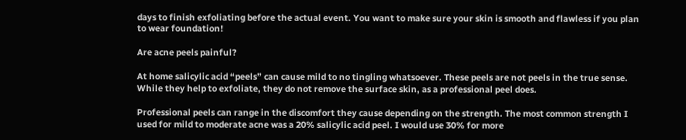days to finish exfoliating before the actual event. You want to make sure your skin is smooth and flawless if you plan to wear foundation!

Are acne peels painful?

At home salicylic acid “peels” can cause mild to no tingling whatsoever. These peels are not peels in the true sense. While they help to exfoliate, they do not remove the surface skin, as a professional peel does.

Professional peels can range in the discomfort they cause depending on the strength. The most common strength I used for mild to moderate acne was a 20% salicylic acid peel. I would use 30% for more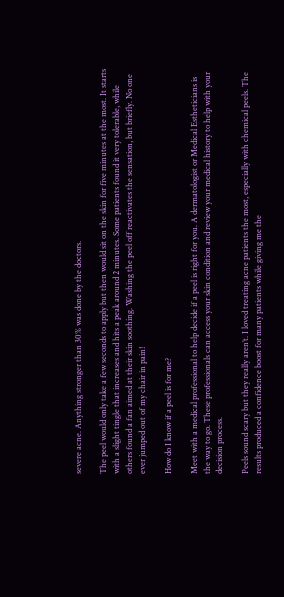severe acne. Anything stronger than 30% was done by the doctors.

The peel would only take a few seconds to apply but then would sit on the skin for five minutes at the most. It starts with a slight tingle that increases and hits a peak around 2 minutes. Some patients found it very tolerable, while others found a fan aimed at their skin soothing. Washing the peel off reactivates the sensation, but briefly. No one ever jumped out of my chair in pain!

How do I know if a peel is for me?

Meet with a medical professional to help decide if a peel is right for you. A dermatologist or Medical Estheticians is the way to go. These professionals can access your skin condition and review your medical history to help with your decision process.

Peels sound scary but they really aren’t. I loved treating acne patients the most, especially with chemical peels. The results produced a confidence boost for many patients while giving me the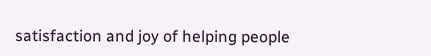satisfaction and joy of helping people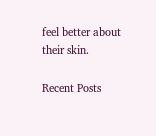feel better about their skin.

Recent Posts